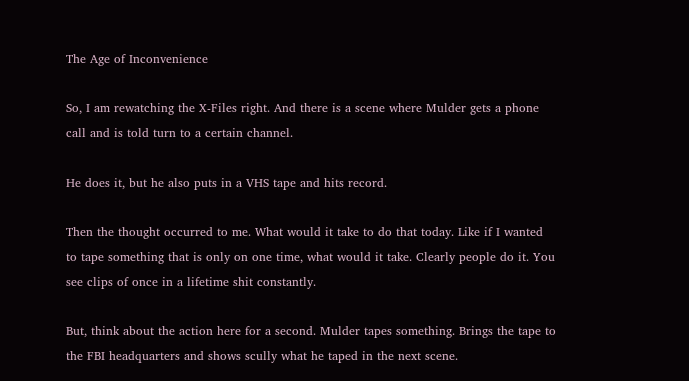The Age of Inconvenience

So, I am rewatching the X-Files right. And there is a scene where Mulder gets a phone call and is told turn to a certain channel.

He does it, but he also puts in a VHS tape and hits record.

Then the thought occurred to me. What would it take to do that today. Like if I wanted to tape something that is only on one time, what would it take. Clearly people do it. You see clips of once in a lifetime shit constantly.

But, think about the action here for a second. Mulder tapes something. Brings the tape to the FBI headquarters and shows scully what he taped in the next scene.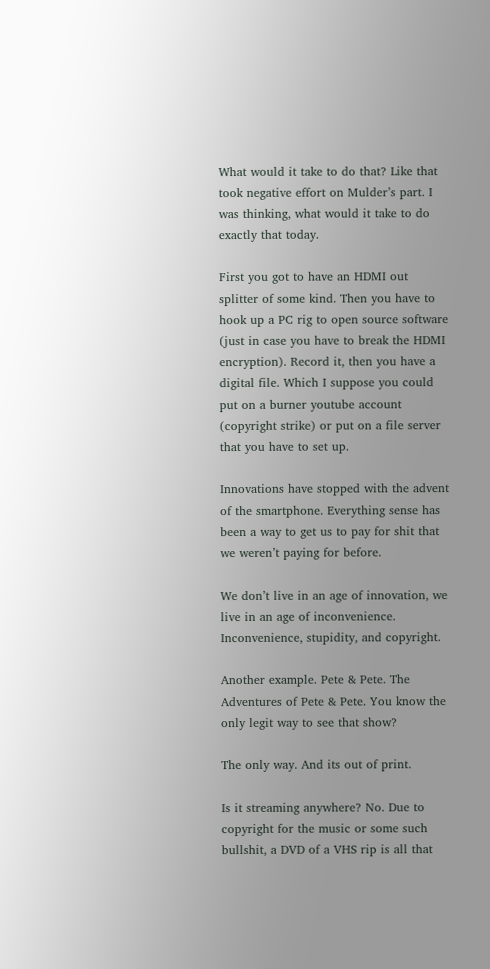What would it take to do that? Like that took negative effort on Mulder’s part. I was thinking, what would it take to do exactly that today.

First you got to have an HDMI out splitter of some kind. Then you have to hook up a PC rig to open source software (just in case you have to break the HDMI encryption). Record it, then you have a digital file. Which I suppose you could put on a burner youtube account (copyright strike) or put on a file server that you have to set up.

Innovations have stopped with the advent of the smartphone. Everything sense has been a way to get us to pay for shit that we weren’t paying for before.

We don’t live in an age of innovation, we live in an age of inconvenience. Inconvenience, stupidity, and copyright.

Another example. Pete & Pete. The Adventures of Pete & Pete. You know the only legit way to see that show?

The only way. And its out of print.

Is it streaming anywhere? No. Due to copyright for the music or some such bullshit, a DVD of a VHS rip is all that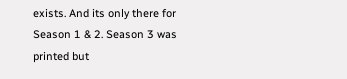exists. And its only there for Season 1 & 2. Season 3 was printed but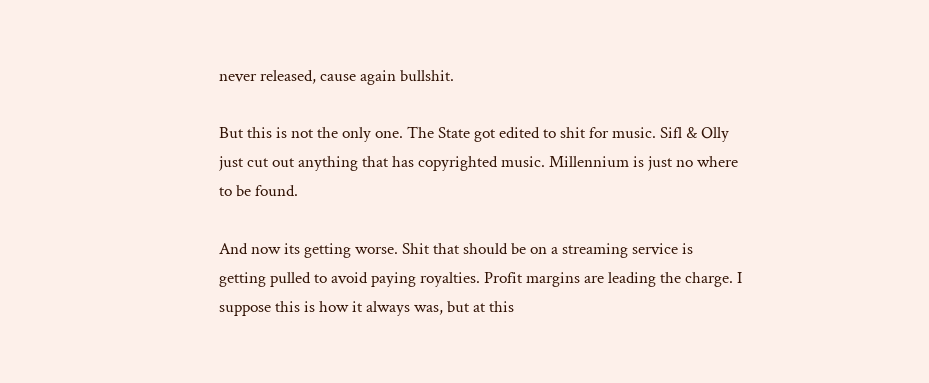never released, cause again bullshit.

But this is not the only one. The State got edited to shit for music. Sifl & Olly just cut out anything that has copyrighted music. Millennium is just no where to be found.

And now its getting worse. Shit that should be on a streaming service is getting pulled to avoid paying royalties. Profit margins are leading the charge. I suppose this is how it always was, but at this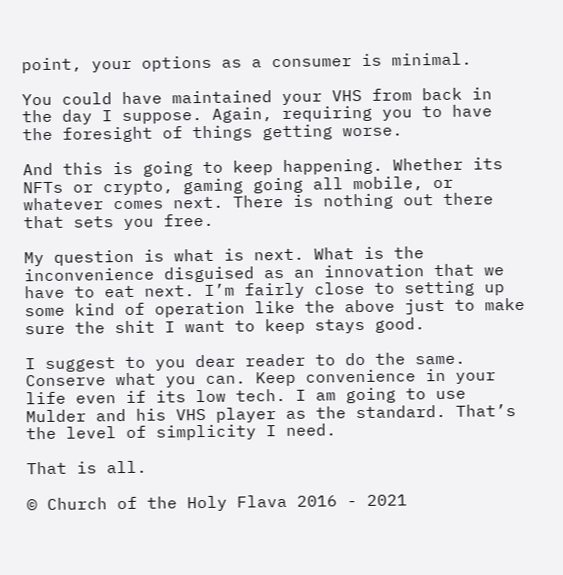point, your options as a consumer is minimal.

You could have maintained your VHS from back in the day I suppose. Again, requiring you to have the foresight of things getting worse.

And this is going to keep happening. Whether its NFTs or crypto, gaming going all mobile, or whatever comes next. There is nothing out there that sets you free.

My question is what is next. What is the inconvenience disguised as an innovation that we have to eat next. I’m fairly close to setting up some kind of operation like the above just to make sure the shit I want to keep stays good.

I suggest to you dear reader to do the same. Conserve what you can. Keep convenience in your life even if its low tech. I am going to use Mulder and his VHS player as the standard. That’s the level of simplicity I need.

That is all.

© Church of the Holy Flava 2016 - 2021